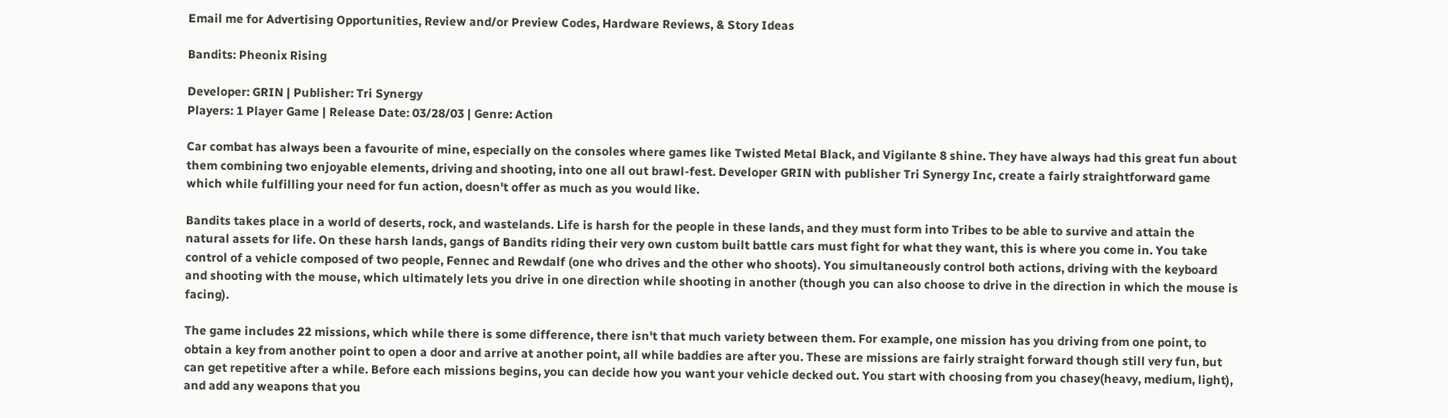Email me for Advertising Opportunities, Review and/or Preview Codes, Hardware Reviews, & Story Ideas

Bandits: Pheonix Rising

Developer: GRIN | Publisher: Tri Synergy
Players: 1 Player Game | Release Date: 03/28/03 | Genre: Action

Car combat has always been a favourite of mine, especially on the consoles where games like Twisted Metal Black, and Vigilante 8 shine. They have always had this great fun about them combining two enjoyable elements, driving and shooting, into one all out brawl-fest. Developer GRIN with publisher Tri Synergy Inc, create a fairly straightforward game which while fulfilling your need for fun action, doesn't offer as much as you would like.

Bandits takes place in a world of deserts, rock, and wastelands. Life is harsh for the people in these lands, and they must form into Tribes to be able to survive and attain the natural assets for life. On these harsh lands, gangs of Bandits riding their very own custom built battle cars must fight for what they want, this is where you come in. You take control of a vehicle composed of two people, Fennec and Rewdalf (one who drives and the other who shoots). You simultaneously control both actions, driving with the keyboard and shooting with the mouse, which ultimately lets you drive in one direction while shooting in another (though you can also choose to drive in the direction in which the mouse is facing).

The game includes 22 missions, which while there is some difference, there isn't that much variety between them. For example, one mission has you driving from one point, to obtain a key from another point to open a door and arrive at another point, all while baddies are after you. These are missions are fairly straight forward though still very fun, but can get repetitive after a while. Before each missions begins, you can decide how you want your vehicle decked out. You start with choosing from you chasey(heavy, medium, light), and add any weapons that you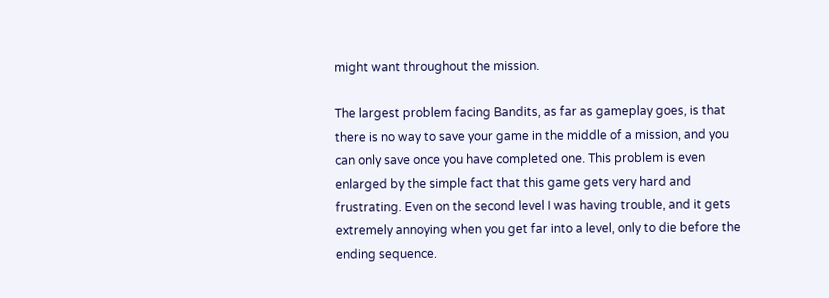might want throughout the mission.

The largest problem facing Bandits, as far as gameplay goes, is that there is no way to save your game in the middle of a mission, and you can only save once you have completed one. This problem is even enlarged by the simple fact that this game gets very hard and frustrating. Even on the second level I was having trouble, and it gets extremely annoying when you get far into a level, only to die before the ending sequence.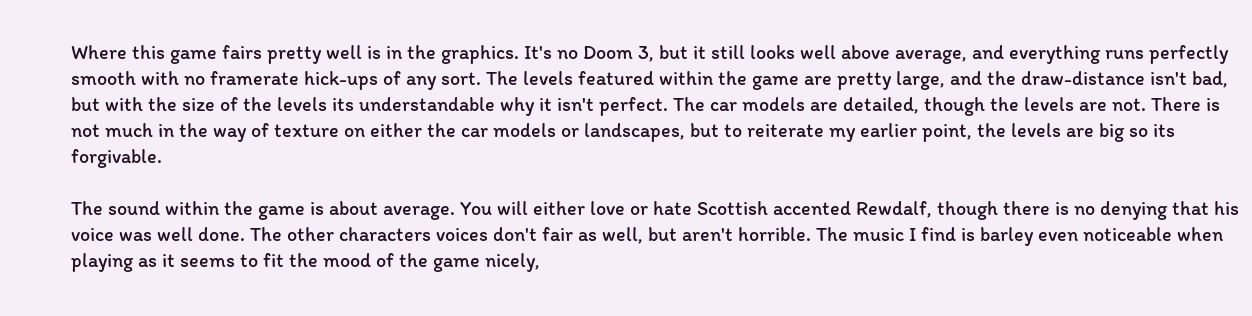Where this game fairs pretty well is in the graphics. It's no Doom 3, but it still looks well above average, and everything runs perfectly smooth with no framerate hick-ups of any sort. The levels featured within the game are pretty large, and the draw-distance isn't bad, but with the size of the levels its understandable why it isn't perfect. The car models are detailed, though the levels are not. There is not much in the way of texture on either the car models or landscapes, but to reiterate my earlier point, the levels are big so its forgivable.

The sound within the game is about average. You will either love or hate Scottish accented Rewdalf, though there is no denying that his voice was well done. The other characters voices don't fair as well, but aren't horrible. The music I find is barley even noticeable when playing as it seems to fit the mood of the game nicely,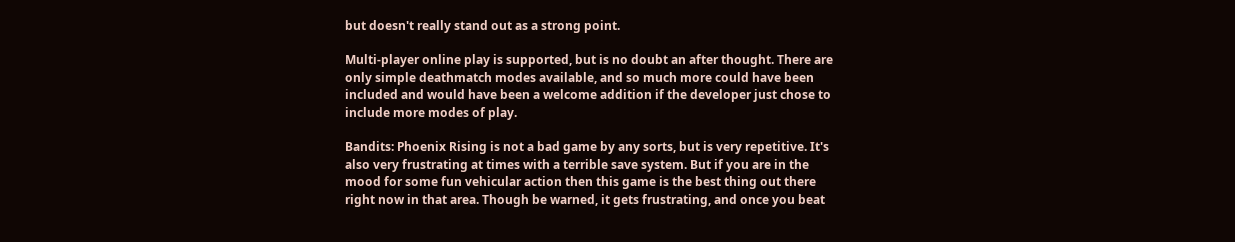but doesn't really stand out as a strong point.

Multi-player online play is supported, but is no doubt an after thought. There are only simple deathmatch modes available, and so much more could have been included and would have been a welcome addition if the developer just chose to include more modes of play.

Bandits: Phoenix Rising is not a bad game by any sorts, but is very repetitive. It's also very frustrating at times with a terrible save system. But if you are in the mood for some fun vehicular action then this game is the best thing out there right now in that area. Though be warned, it gets frustrating, and once you beat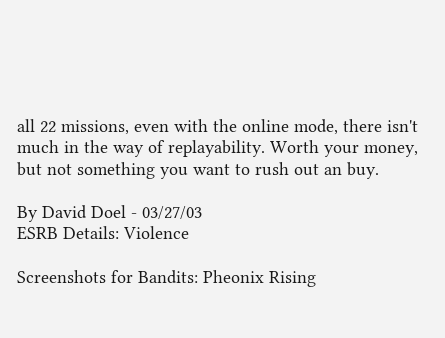all 22 missions, even with the online mode, there isn't much in the way of replayability. Worth your money, but not something you want to rush out an buy.

By David Doel - 03/27/03
ESRB Details: Violence

Screenshots for Bandits: Pheonix Rising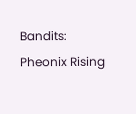Bandits: Pheonix Rising